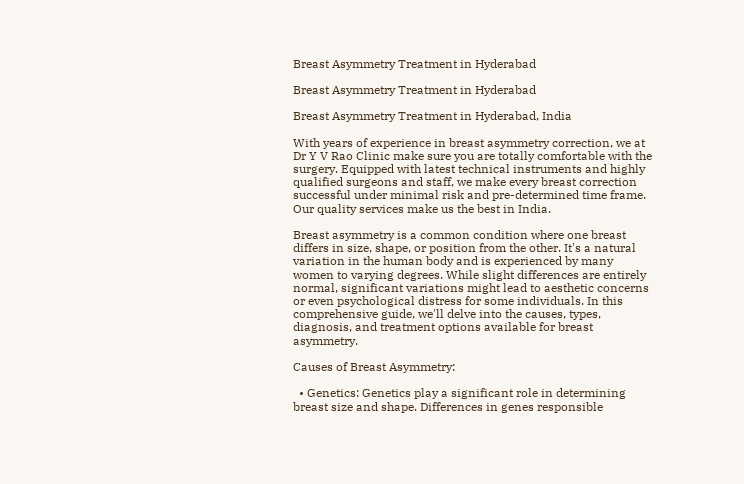Breast Asymmetry Treatment in Hyderabad

Breast Asymmetry Treatment in Hyderabad

Breast Asymmetry Treatment in Hyderabad, India

With years of experience in breast asymmetry correction, we at Dr Y V Rao Clinic make sure you are totally comfortable with the surgery. Equipped with latest technical instruments and highly qualified surgeons and staff, we make every breast correction successful under minimal risk and pre-determined time frame. Our quality services make us the best in India.

Breast asymmetry is a common condition where one breast differs in size, shape, or position from the other. It's a natural variation in the human body and is experienced by many women to varying degrees. While slight differences are entirely normal, significant variations might lead to aesthetic concerns or even psychological distress for some individuals. In this comprehensive guide, we'll delve into the causes, types, diagnosis, and treatment options available for breast asymmetry.

Causes of Breast Asymmetry:

  • Genetics: Genetics play a significant role in determining breast size and shape. Differences in genes responsible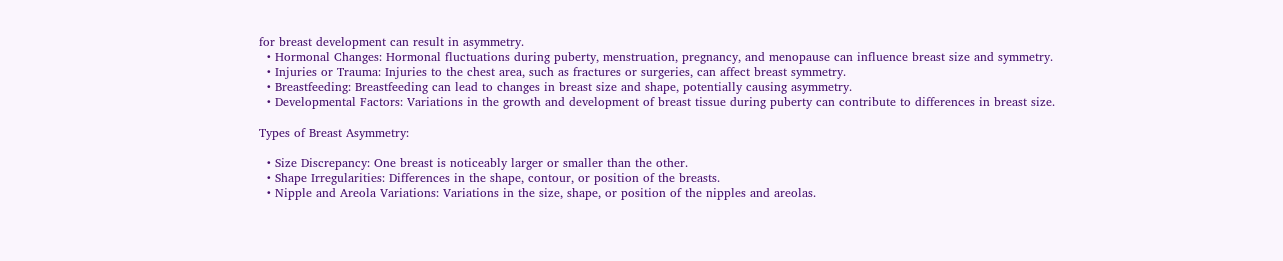for breast development can result in asymmetry.
  • Hormonal Changes: Hormonal fluctuations during puberty, menstruation, pregnancy, and menopause can influence breast size and symmetry.
  • Injuries or Trauma: Injuries to the chest area, such as fractures or surgeries, can affect breast symmetry.
  • Breastfeeding: Breastfeeding can lead to changes in breast size and shape, potentially causing asymmetry.
  • Developmental Factors: Variations in the growth and development of breast tissue during puberty can contribute to differences in breast size.

Types of Breast Asymmetry:

  • Size Discrepancy: One breast is noticeably larger or smaller than the other.
  • Shape Irregularities: Differences in the shape, contour, or position of the breasts.
  • Nipple and Areola Variations: Variations in the size, shape, or position of the nipples and areolas.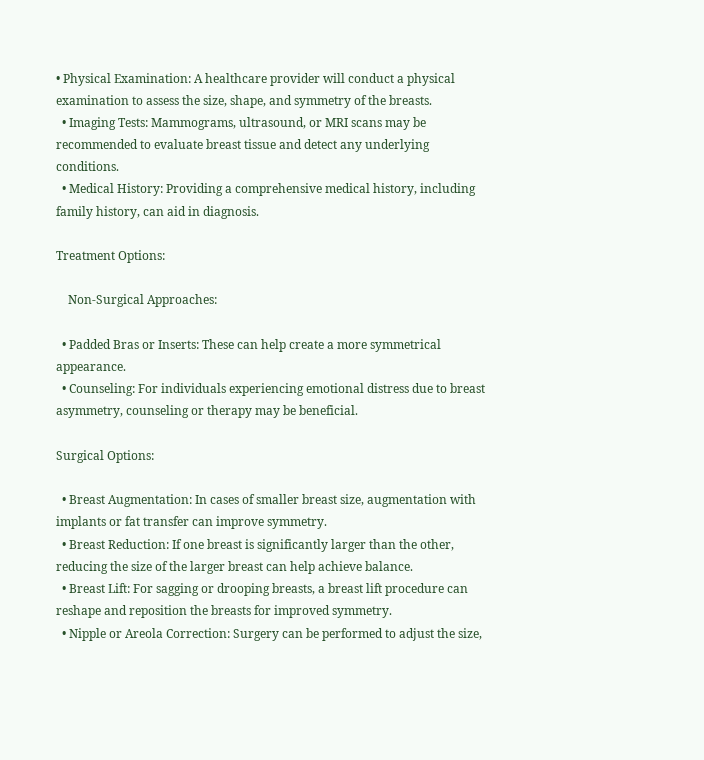• Physical Examination: A healthcare provider will conduct a physical examination to assess the size, shape, and symmetry of the breasts.
  • Imaging Tests: Mammograms, ultrasound, or MRI scans may be recommended to evaluate breast tissue and detect any underlying conditions.
  • Medical History: Providing a comprehensive medical history, including family history, can aid in diagnosis.

Treatment Options:

    Non-Surgical Approaches:

  • Padded Bras or Inserts: These can help create a more symmetrical appearance.
  • Counseling: For individuals experiencing emotional distress due to breast asymmetry, counseling or therapy may be beneficial.

Surgical Options:

  • Breast Augmentation: In cases of smaller breast size, augmentation with implants or fat transfer can improve symmetry.
  • Breast Reduction: If one breast is significantly larger than the other, reducing the size of the larger breast can help achieve balance.
  • Breast Lift: For sagging or drooping breasts, a breast lift procedure can reshape and reposition the breasts for improved symmetry.
  • Nipple or Areola Correction: Surgery can be performed to adjust the size,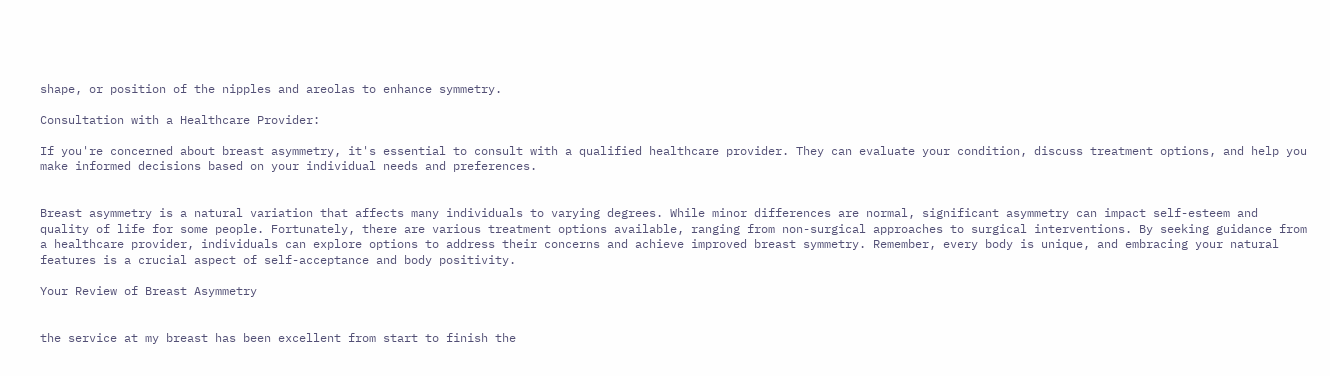shape, or position of the nipples and areolas to enhance symmetry.

Consultation with a Healthcare Provider:

If you're concerned about breast asymmetry, it's essential to consult with a qualified healthcare provider. They can evaluate your condition, discuss treatment options, and help you make informed decisions based on your individual needs and preferences.


Breast asymmetry is a natural variation that affects many individuals to varying degrees. While minor differences are normal, significant asymmetry can impact self-esteem and quality of life for some people. Fortunately, there are various treatment options available, ranging from non-surgical approaches to surgical interventions. By seeking guidance from a healthcare provider, individuals can explore options to address their concerns and achieve improved breast symmetry. Remember, every body is unique, and embracing your natural features is a crucial aspect of self-acceptance and body positivity.

Your Review of Breast Asymmetry


the service at my breast has been excellent from start to finish the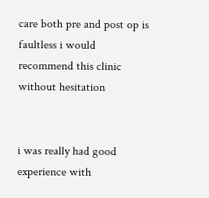care both pre and post op is faultless i would recommend this clinic without hesitation


i was really had good experience with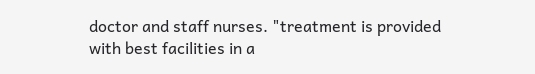doctor and staff nurses. "treatment is provided with best facilities in a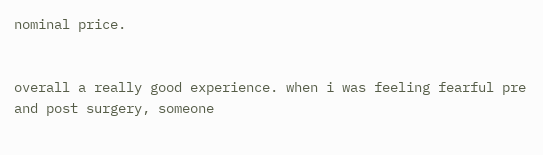nominal price.


overall a really good experience. when i was feeling fearful pre and post surgery, someone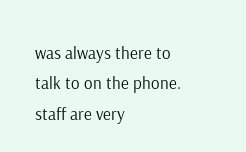was always there to talk to on the phone. staff are very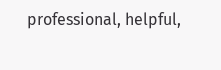professional, helpful,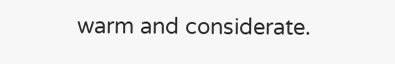warm and considerate.